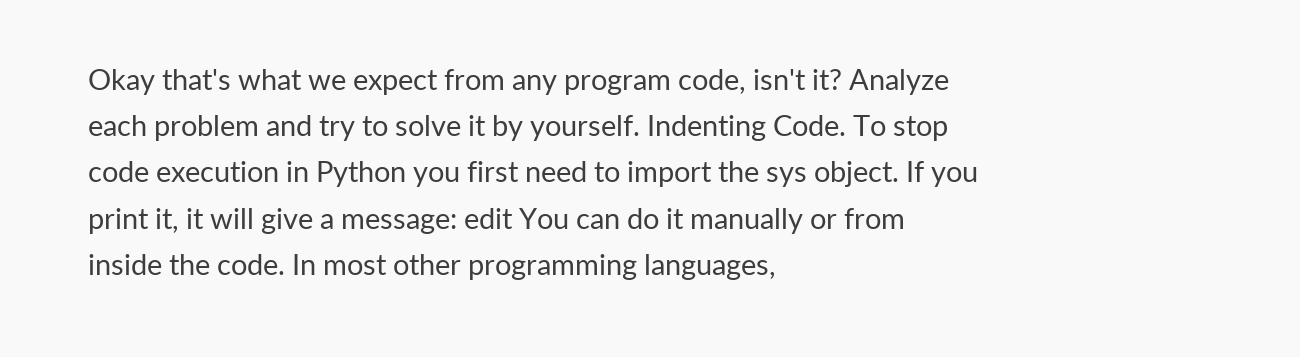Okay that's what we expect from any program code, isn't it? Analyze each problem and try to solve it by yourself. Indenting Code. To stop code execution in Python you first need to import the sys object. If you print it, it will give a message: edit You can do it manually or from inside the code. In most other programming languages,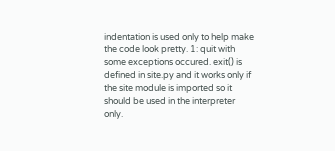indentation is used only to help make the code look pretty. 1: quit with some exceptions occured. exit() is defined in site.py and it works only if the site module is imported so it should be used in the interpreter only.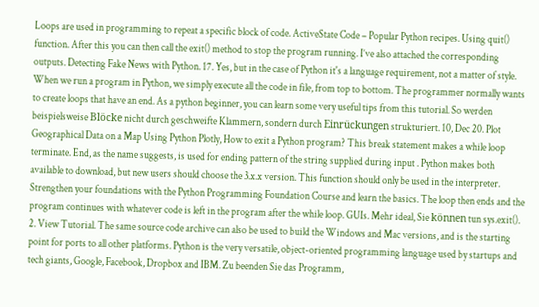Loops are used in programming to repeat a specific block of code. ActiveState Code – Popular Python recipes. Using quit() function. After this you can then call the exit() method to stop the program running. I’ve also attached the corresponding outputs. Detecting Fake News with Python. 17. Yes, but in the case of Python it's a language requirement, not a matter of style. When we run a program in Python, we simply execute all the code in file, from top to bottom. The programmer normally wants to create loops that have an end. As a python beginner, you can learn some very useful tips from this tutorial. So werden beispielsweise Blöcke nicht durch geschweifte Klammern, sondern durch Einrückungen strukturiert. 10, Dec 20. Plot Geographical Data on a Map Using Python Plotly, How to exit a Python program? This break statement makes a while loop terminate. End, as the name suggests, is used for ending pattern of the string supplied during input . Python makes both available to download, but new users should choose the 3.x.x version. This function should only be used in the interpreter. Strengthen your foundations with the Python Programming Foundation Course and learn the basics. The loop then ends and the program continues with whatever code is left in the program after the while loop. GUIs. Mehr ideal, Sie können tun sys.exit(). 2. View Tutorial. The same source code archive can also be used to build the Windows and Mac versions, and is the starting point for ports to all other platforms. Python is the very versatile, object-oriented programming language used by startups and tech giants, Google, Facebook, Dropbox and IBM. Zu beenden Sie das Programm,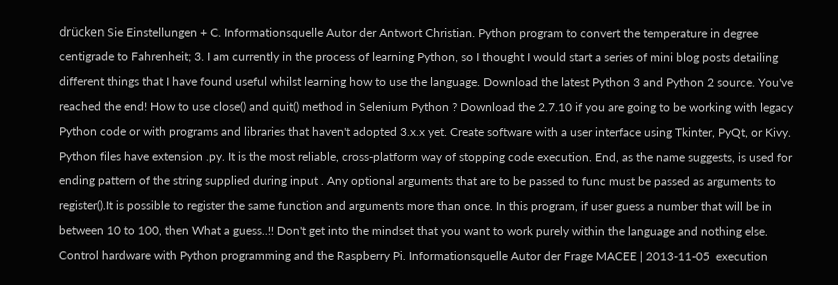drücken Sie Einstellungen + C. Informationsquelle Autor der Antwort Christian. Python program to convert the temperature in degree centigrade to Fahrenheit; 3. I am currently in the process of learning Python, so I thought I would start a series of mini blog posts detailing different things that I have found useful whilst learning how to use the language. Download the latest Python 3 and Python 2 source. You've reached the end! How to use close() and quit() method in Selenium Python ? Download the 2.7.10 if you are going to be working with legacy Python code or with programs and libraries that haven't adopted 3.x.x yet. Create software with a user interface using Tkinter, PyQt, or Kivy. Python files have extension .py. It is the most reliable, cross-platform way of stopping code execution. End, as the name suggests, is used for ending pattern of the string supplied during input . Any optional arguments that are to be passed to func must be passed as arguments to register().It is possible to register the same function and arguments more than once. In this program, if user guess a number that will be in between 10 to 100, then What a guess..!! Don't get into the mindset that you want to work purely within the language and nothing else. Control hardware with Python programming and the Raspberry Pi. Informationsquelle Autor der Frage MACEE | 2013-11-05  execution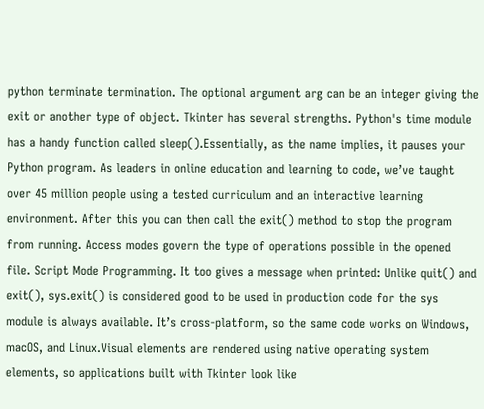python terminate termination. The optional argument arg can be an integer giving the exit or another type of object. Tkinter has several strengths. Python's time module has a handy function called sleep().Essentially, as the name implies, it pauses your Python program. As leaders in online education and learning to code, we’ve taught over 45 million people using a tested curriculum and an interactive learning environment. After this you can then call the exit() method to stop the program from running. Access modes govern the type of operations possible in the opened file. Script Mode Programming. It too gives a message when printed: Unlike quit() and exit(), sys.exit() is considered good to be used in production code for the sys module is always available. It’s cross-platform, so the same code works on Windows, macOS, and Linux.Visual elements are rendered using native operating system elements, so applications built with Tkinter look like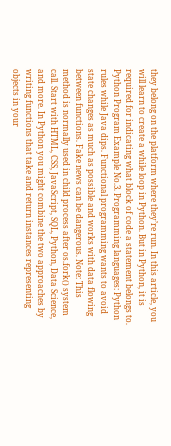they belong on the platform where they’re run. In this article, you will learn to create a while loop in Python. But in Python, it is required for indicating what block of code a statement belongs to. Python Program Example No.3. Programming languages: Python rules while Java dips. Functional programming wants to avoid state changes as much as possible and works with data flowing between functions. Fake news can be dangerous. Note: This method is normally used in child process after os.fork() system call. Start with HTML, CSS, JavaScript, SQL, Python, Data Science, and more. In Python you might combine the two approaches by writing functions that take and return instances representing objects in your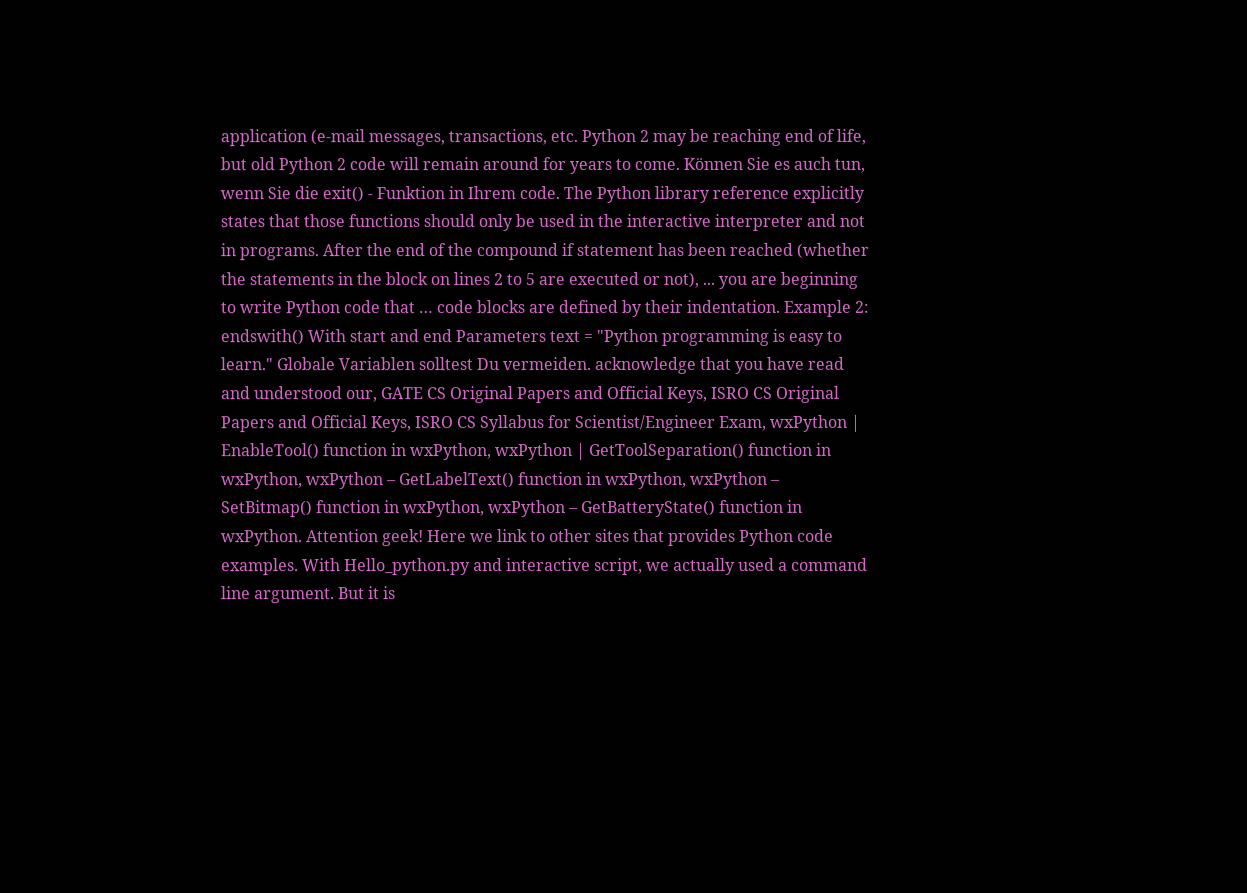application (e-mail messages, transactions, etc. Python 2 may be reaching end of life, but old Python 2 code will remain around for years to come. Können Sie es auch tun, wenn Sie die exit() - Funktion in Ihrem code. The Python library reference explicitly states that those functions should only be used in the interactive interpreter and not in programs. After the end of the compound if statement has been reached (whether the statements in the block on lines 2 to 5 are executed or not), ... you are beginning to write Python code that … code blocks are defined by their indentation. Example 2: endswith() With start and end Parameters text = "Python programming is easy to learn." Globale Variablen solltest Du vermeiden. acknowledge that you have read and understood our, GATE CS Original Papers and Official Keys, ISRO CS Original Papers and Official Keys, ISRO CS Syllabus for Scientist/Engineer Exam, wxPython | EnableTool() function in wxPython, wxPython | GetToolSeparation() function in wxPython, wxPython – GetLabelText() function in wxPython, wxPython – SetBitmap() function in wxPython, wxPython – GetBatteryState() function in wxPython. Attention geek! Here we link to other sites that provides Python code examples. With Hello_python.py and interactive script, we actually used a command line argument. But it is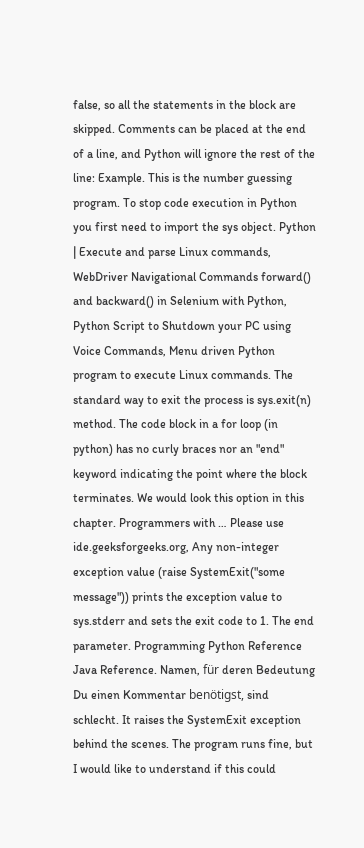false, so all the statements in the block are skipped. Comments can be placed at the end of a line, and Python will ignore the rest of the line: Example. This is the number guessing program. To stop code execution in Python you first need to import the sys object. Python | Execute and parse Linux commands, WebDriver Navigational Commands forward() and backward() in Selenium with Python, Python Script to Shutdown your PC using Voice Commands, Menu driven Python program to execute Linux commands. The standard way to exit the process is sys.exit(n) method. The code block in a for loop (in python) has no curly braces nor an "end" keyword indicating the point where the block terminates. We would look this option in this chapter. Programmers with … Please use ide.geeksforgeeks.org, Any non-integer exception value (raise SystemExit("some message")) prints the exception value to sys.stderr and sets the exit code to 1. The end parameter. Programming Python Reference Java Reference. Namen, für deren Bedeutung Du einen Kommentar benötigst, sind schlecht. It raises the SystemExit exception behind the scenes. The program runs fine, but I would like to understand if this could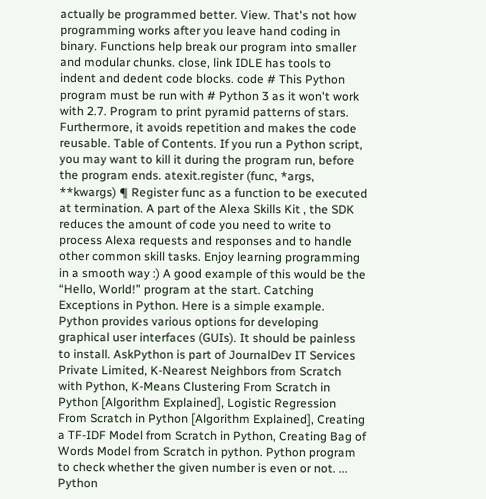actually be programmed better. View. That's not how programming works after you leave hand coding in binary. Functions help break our program into smaller and modular chunks. close, link IDLE has tools to indent and dedent code blocks. code # This Python program must be run with # Python 3 as it won't work with 2.7. Program to print pyramid patterns of stars. Furthermore, it avoids repetition and makes the code reusable. Table of Contents. If you run a Python script, you may want to kill it during the program run, before the program ends. atexit.register (func, *args, **kwargs) ¶ Register func as a function to be executed at termination. A part of the Alexa Skills Kit , the SDK reduces the amount of code you need to write to process Alexa requests and responses and to handle other common skill tasks. Enjoy learning programming in a smooth way :) A good example of this would be the “Hello, World!” program at the start. Catching Exceptions in Python. Here is a simple example. Python provides various options for developing graphical user interfaces (GUIs). It should be painless to install. AskPython is part of JournalDev IT Services Private Limited, K-Nearest Neighbors from Scratch with Python, K-Means Clustering From Scratch in Python [Algorithm Explained], Logistic Regression From Scratch in Python [Algorithm Explained], Creating a TF-IDF Model from Scratch in Python, Creating Bag of Words Model from Scratch in python. Python program to check whether the given number is even or not. ... Python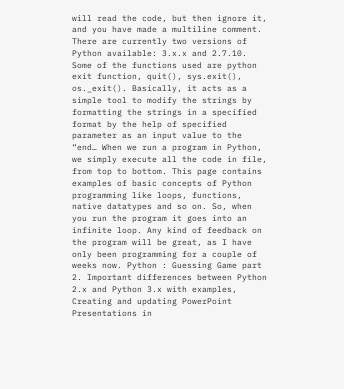will read the code, but then ignore it, and you have made a multiline comment. There are currently two versions of Python available: 3.x.x and 2.7.10. Some of the functions used are python exit function, quit(), sys.exit(), os._exit(). Basically, it acts as a simple tool to modify the strings by formatting the strings in a specified format by the help of specified parameter as an input value to the “end… When we run a program in Python, we simply execute all the code in file, from top to bottom. This page contains examples of basic concepts of Python programming like loops, functions, native datatypes and so on. So, when you run the program it goes into an infinite loop. Any kind of feedback on the program will be great, as I have only been programming for a couple of weeks now. Python : Guessing Game part 2. Important differences between Python 2.x and Python 3.x with examples, Creating and updating PowerPoint Presentations in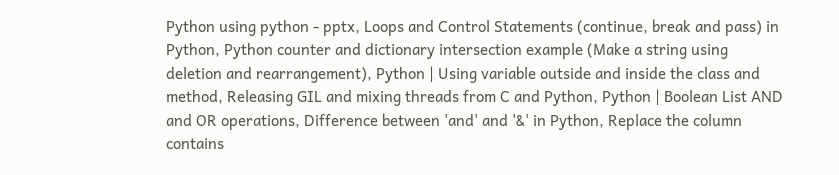Python using python - pptx, Loops and Control Statements (continue, break and pass) in Python, Python counter and dictionary intersection example (Make a string using deletion and rearrangement), Python | Using variable outside and inside the class and method, Releasing GIL and mixing threads from C and Python, Python | Boolean List AND and OR operations, Difference between 'and' and '&' in Python, Replace the column contains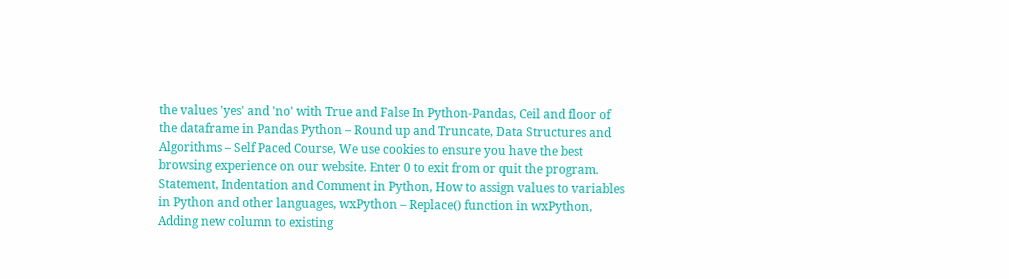the values 'yes' and 'no' with True and False In Python-Pandas, Ceil and floor of the dataframe in Pandas Python – Round up and Truncate, Data Structures and Algorithms – Self Paced Course, We use cookies to ensure you have the best browsing experience on our website. Enter 0 to exit from or quit the program. Statement, Indentation and Comment in Python, How to assign values to variables in Python and other languages, wxPython – Replace() function in wxPython, Adding new column to existing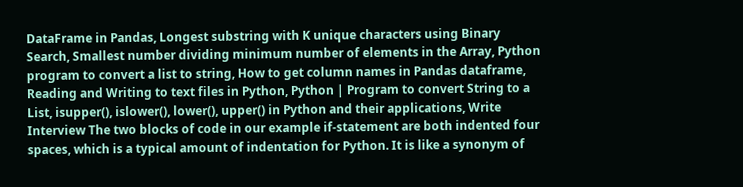DataFrame in Pandas, Longest substring with K unique characters using Binary Search, Smallest number dividing minimum number of elements in the Array, Python program to convert a list to string, How to get column names in Pandas dataframe, Reading and Writing to text files in Python, Python | Program to convert String to a List, isupper(), islower(), lower(), upper() in Python and their applications, Write Interview The two blocks of code in our example if-statement are both indented four spaces, which is a typical amount of indentation for Python. It is like a synonym of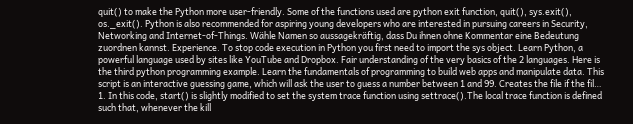quit() to make the Python more user-friendly. Some of the functions used are python exit function, quit(), sys.exit(), os._exit(). Python is also recommended for aspiring young developers who are interested in pursuing careers in Security, Networking and Internet-of-Things. Wähle Namen so aussagekräftig, dass Du ihnen ohne Kommentar eine Bedeutung zuordnen kannst. Experience. To stop code execution in Python you first need to import the sys object. Learn Python, a powerful language used by sites like YouTube and Dropbox. Fair understanding of the very basics of the 2 languages. Here is the third python programming example. Learn the fundamentals of programming to build web apps and manipulate data. This script is an interactive guessing game, which will ask the user to guess a number between 1 and 99. Creates the file if the fil… 1. In this code, start() is slightly modified to set the system trace function using settrace().The local trace function is defined such that, whenever the kill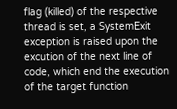flag (killed) of the respective thread is set, a SystemExit exception is raised upon the excution of the next line of code, which end the execution of the target function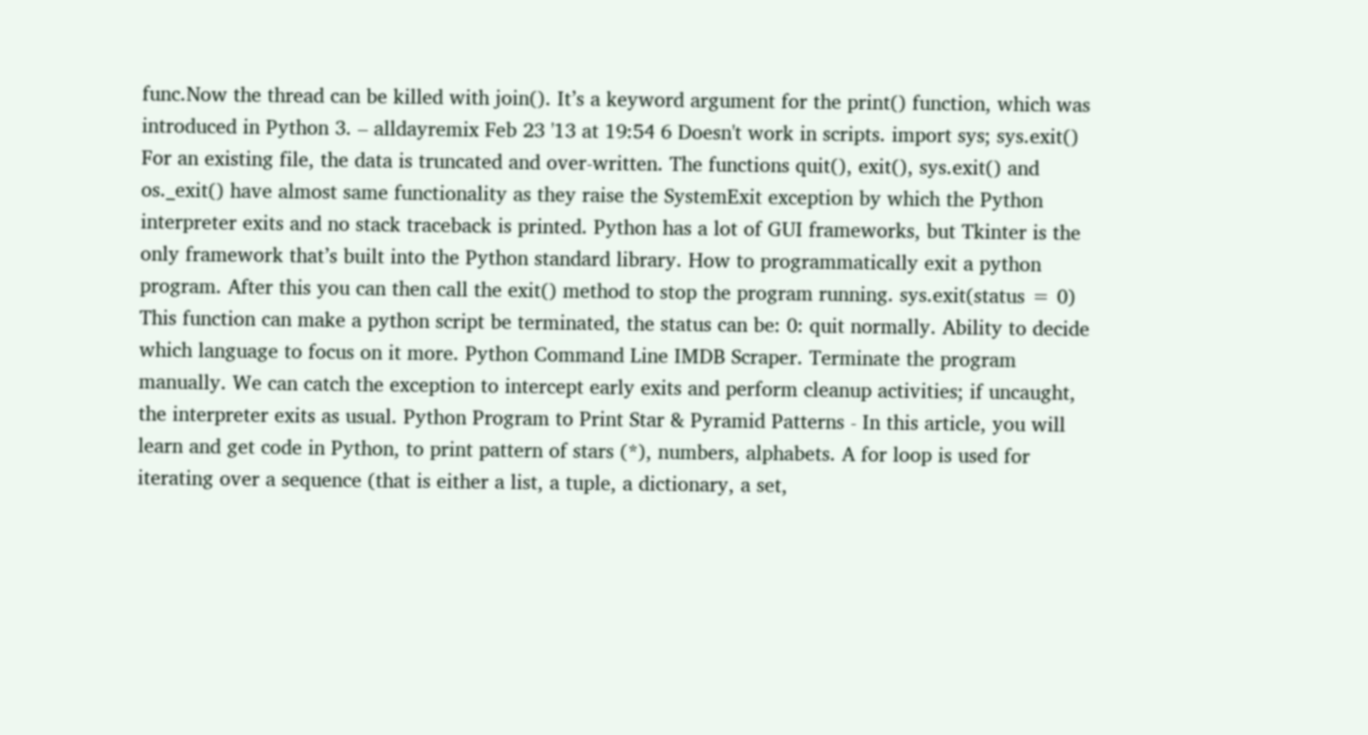func.Now the thread can be killed with join(). It’s a keyword argument for the print() function, which was introduced in Python 3. – alldayremix Feb 23 '13 at 19:54 6 Doesn't work in scripts. import sys; sys.exit() For an existing file, the data is truncated and over-written. The functions quit(), exit(), sys.exit() and os._exit() have almost same functionality as they raise the SystemExit exception by which the Python interpreter exits and no stack traceback is printed. Python has a lot of GUI frameworks, but Tkinter is the only framework that’s built into the Python standard library. How to programmatically exit a python program. After this you can then call the exit() method to stop the program running. sys.exit(status = 0) This function can make a python script be terminated, the status can be: 0: quit normally. Ability to decide which language to focus on it more. Python Command Line IMDB Scraper. Terminate the program manually. We can catch the exception to intercept early exits and perform cleanup activities; if uncaught, the interpreter exits as usual. Python Program to Print Star & Pyramid Patterns - In this article, you will learn and get code in Python, to print pattern of stars (*), numbers, alphabets. A for loop is used for iterating over a sequence (that is either a list, a tuple, a dictionary, a set,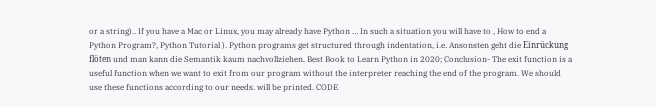or a string).. If you have a Mac or Linux, you may already have Python … In such a situation you will have to , How to end a Python Program?, Python Tutorial ). Python programs get structured through indentation, i.e. Ansonsten geht die Einrückung flöten und man kann die Semantik kaum nachvollziehen. Best Book to Learn Python in 2020; Conclusion- The exit function is a useful function when we want to exit from our program without the interpreter reaching the end of the program. We should use these functions according to our needs. will be printed. CODE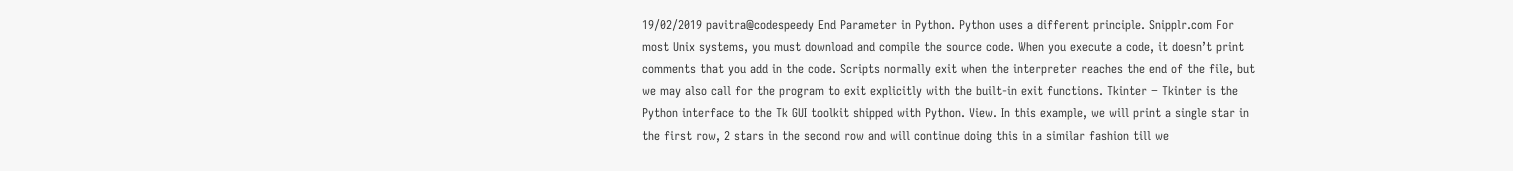19/02/2019 pavitra@codespeedy End Parameter in Python. Python uses a different principle. Snipplr.com For most Unix systems, you must download and compile the source code. When you execute a code, it doesn’t print comments that you add in the code. Scripts normally exit when the interpreter reaches the end of the file, but we may also call for the program to exit explicitly with the built-in exit functions. Tkinter − Tkinter is the Python interface to the Tk GUI toolkit shipped with Python. View. In this example, we will print a single star in the first row, 2 stars in the second row and will continue doing this in a similar fashion till we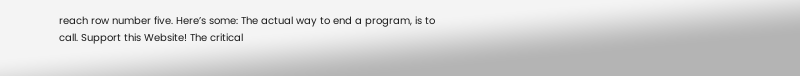reach row number five. Here’s some: The actual way to end a program, is to call. Support this Website! The critical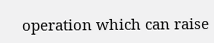operation which can raise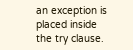an exception is placed inside the try clause.